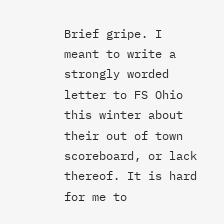Brief gripe. I meant to write a strongly worded letter to FS Ohio this winter about their out of town scoreboard, or lack thereof. It is hard for me to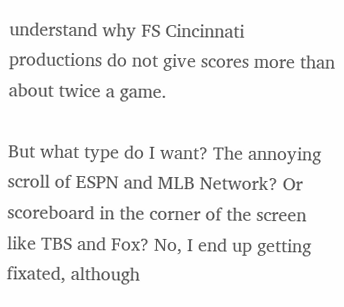understand why FS Cincinnati productions do not give scores more than about twice a game.

But what type do I want? The annoying scroll of ESPN and MLB Network? Or scoreboard in the corner of the screen like TBS and Fox? No, I end up getting fixated, although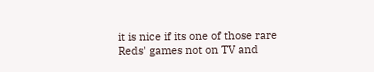it is nice if its one of those rare Reds' games not on TV and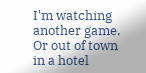I'm watching another game. Or out of town in a hotel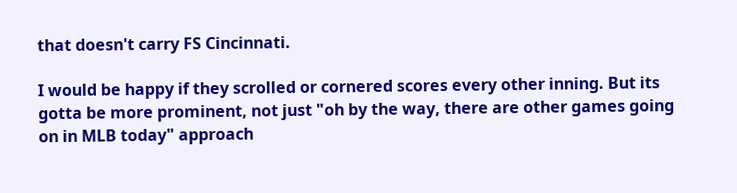that doesn't carry FS Cincinnati.

I would be happy if they scrolled or cornered scores every other inning. But its gotta be more prominent, not just "oh by the way, there are other games going on in MLB today" approach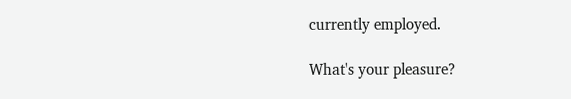currently employed.

What's your pleasure?